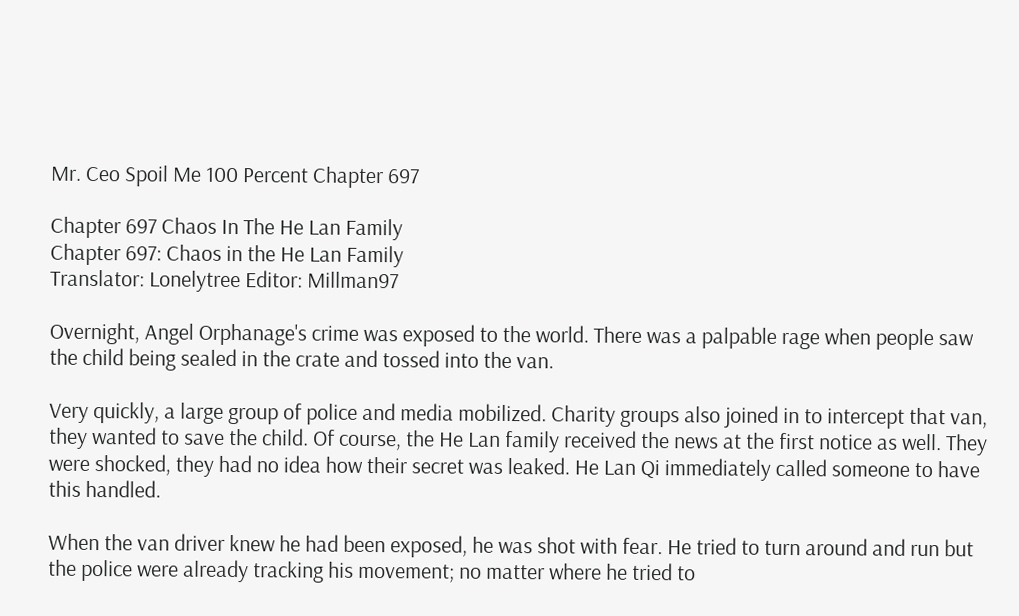Mr. Ceo Spoil Me 100 Percent Chapter 697

Chapter 697 Chaos In The He Lan Family
Chapter 697: Chaos in the He Lan Family
Translator: Lonelytree Editor: Millman97

Overnight, Angel Orphanage's crime was exposed to the world. There was a palpable rage when people saw the child being sealed in the crate and tossed into the van.

Very quickly, a large group of police and media mobilized. Charity groups also joined in to intercept that van, they wanted to save the child. Of course, the He Lan family received the news at the first notice as well. They were shocked, they had no idea how their secret was leaked. He Lan Qi immediately called someone to have this handled.

When the van driver knew he had been exposed, he was shot with fear. He tried to turn around and run but the police were already tracking his movement; no matter where he tried to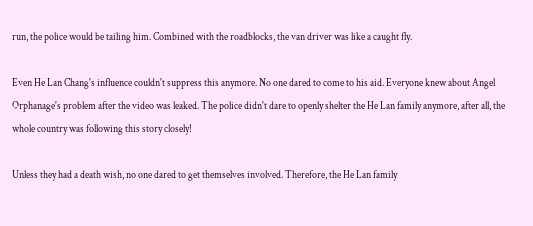run, the police would be tailing him. Combined with the roadblocks, the van driver was like a caught fly.

Even He Lan Chang's influence couldn't suppress this anymore. No one dared to come to his aid. Everyone knew about Angel Orphanage's problem after the video was leaked. The police didn't dare to openly shelter the He Lan family anymore, after all, the whole country was following this story closely!

Unless they had a death wish, no one dared to get themselves involved. Therefore, the He Lan family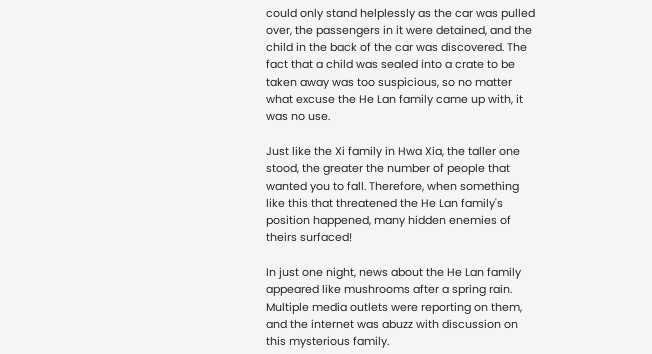could only stand helplessly as the car was pulled over, the passengers in it were detained, and the child in the back of the car was discovered. The fact that a child was sealed into a crate to be taken away was too suspicious, so no matter what excuse the He Lan family came up with, it was no use.

Just like the Xi family in Hwa Xia, the taller one stood, the greater the number of people that wanted you to fall. Therefore, when something like this that threatened the He Lan family's position happened, many hidden enemies of theirs surfaced!

In just one night, news about the He Lan family appeared like mushrooms after a spring rain. Multiple media outlets were reporting on them, and the internet was abuzz with discussion on this mysterious family.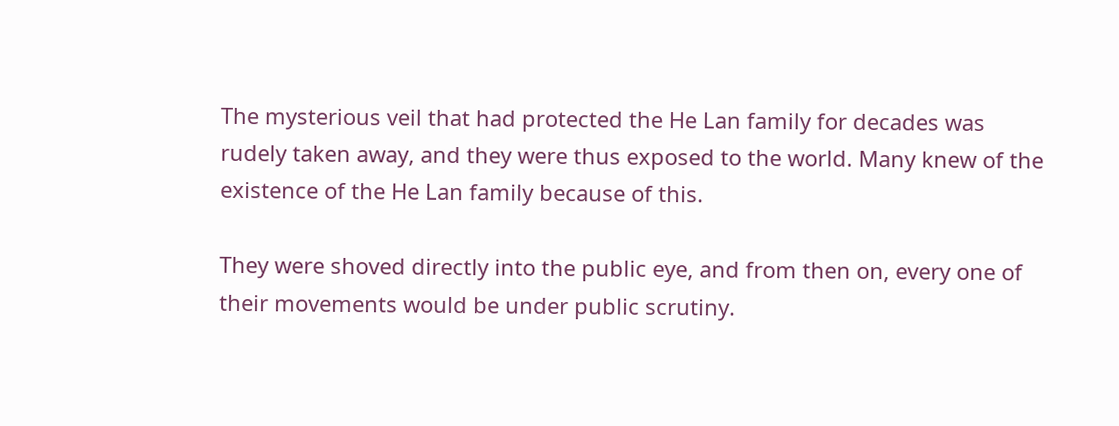The mysterious veil that had protected the He Lan family for decades was rudely taken away, and they were thus exposed to the world. Many knew of the existence of the He Lan family because of this.

They were shoved directly into the public eye, and from then on, every one of their movements would be under public scrutiny.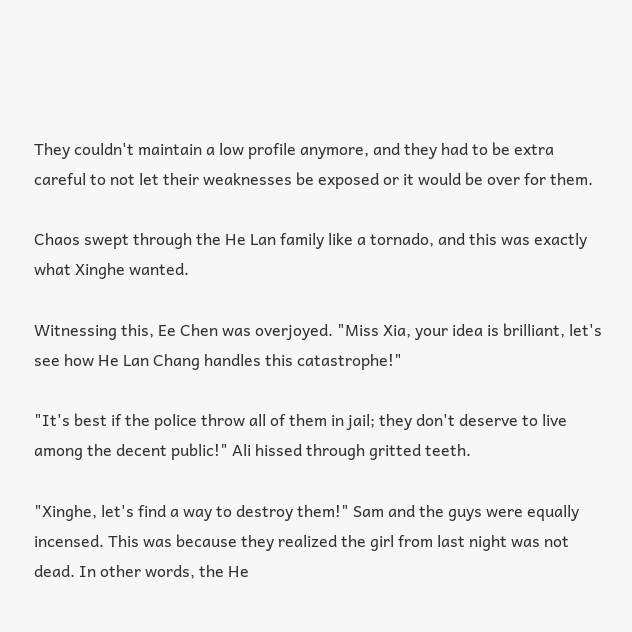They couldn't maintain a low profile anymore, and they had to be extra careful to not let their weaknesses be exposed or it would be over for them.

Chaos swept through the He Lan family like a tornado, and this was exactly what Xinghe wanted.

Witnessing this, Ee Chen was overjoyed. "Miss Xia, your idea is brilliant, let's see how He Lan Chang handles this catastrophe!"

"It's best if the police throw all of them in jail; they don't deserve to live among the decent public!" Ali hissed through gritted teeth.

"Xinghe, let's find a way to destroy them!" Sam and the guys were equally incensed. This was because they realized the girl from last night was not dead. In other words, the He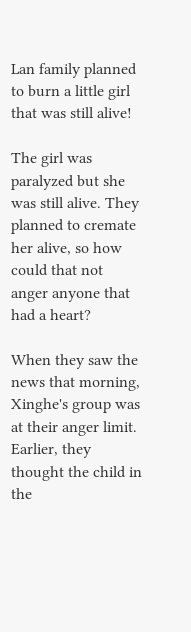Lan family planned to burn a little girl that was still alive!

The girl was paralyzed but she was still alive. They planned to cremate her alive, so how could that not anger anyone that had a heart?

When they saw the news that morning, Xinghe's group was at their anger limit. Earlier, they thought the child in the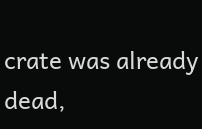crate was already dead,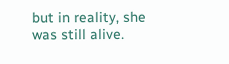but in reality, she was still alive.